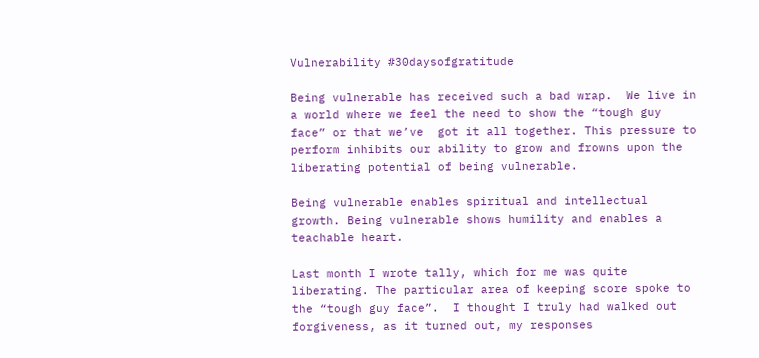Vulnerability #30daysofgratitude

Being vulnerable has received such a bad wrap.  We live in a world where we feel the need to show the “tough guy face” or that we’ve  got it all together. This pressure to perform inhibits our ability to grow and frowns upon the liberating potential of being vulnerable.

Being vulnerable enables spiritual and intellectual growth. Being vulnerable shows humility and enables a teachable heart.

Last month I wrote tally, which for me was quite liberating. The particular area of keeping score spoke to the “tough guy face”.  I thought I truly had walked out forgiveness, as it turned out, my responses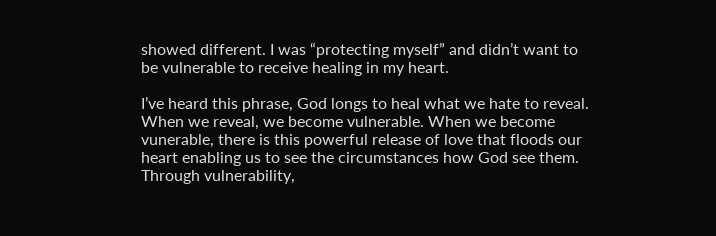showed different. I was “protecting myself” and didn’t want to be vulnerable to receive healing in my heart.

I’ve heard this phrase, God longs to heal what we hate to reveal. When we reveal, we become vulnerable. When we become vunerable, there is this powerful release of love that floods our heart enabling us to see the circumstances how God see them. Through vulnerability,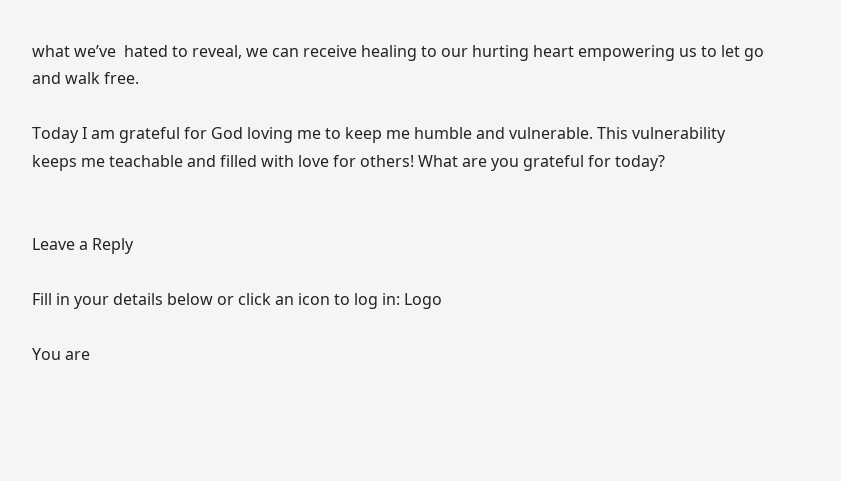what we’ve  hated to reveal, we can receive healing to our hurting heart empowering us to let go and walk free.

Today I am grateful for God loving me to keep me humble and vulnerable. This vulnerability keeps me teachable and filled with love for others! What are you grateful for today?


Leave a Reply

Fill in your details below or click an icon to log in: Logo

You are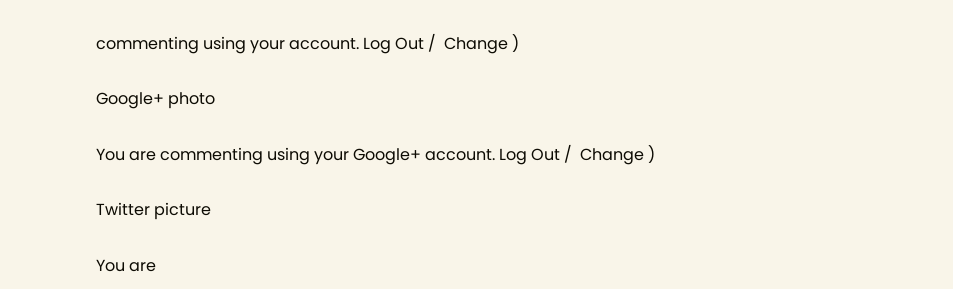commenting using your account. Log Out /  Change )

Google+ photo

You are commenting using your Google+ account. Log Out /  Change )

Twitter picture

You are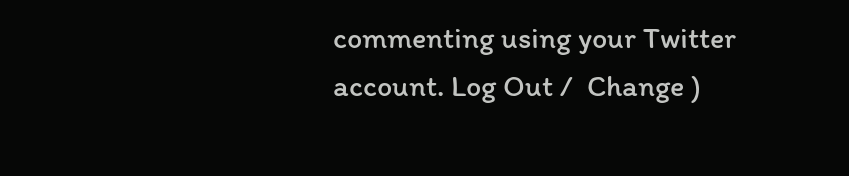commenting using your Twitter account. Log Out /  Change )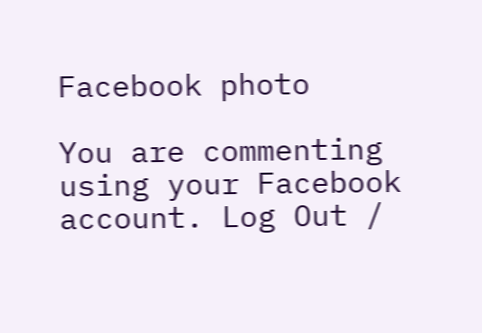Facebook photo

You are commenting using your Facebook account. Log Out /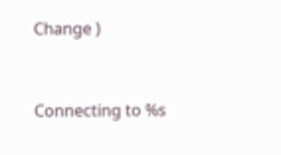Change )


Connecting to %s